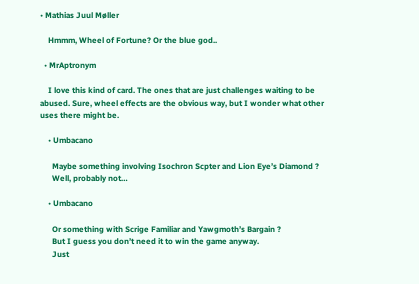• Mathias Juul Møller

    Hmmm, Wheel of Fortune? Or the blue god..

  • MrAptronym

    I love this kind of card. The ones that are just challenges waiting to be abused. Sure, wheel effects are the obvious way, but I wonder what other uses there might be.

    • Umbacano

      Maybe something involving Isochron Scpter and Lion Eye’s Diamond ?
      Well, probably not…

    • Umbacano

      Or something with Scrige Familiar and Yawgmoth’s Bargain ?
      But I guess you don’t need it to win the game anyway.
      Just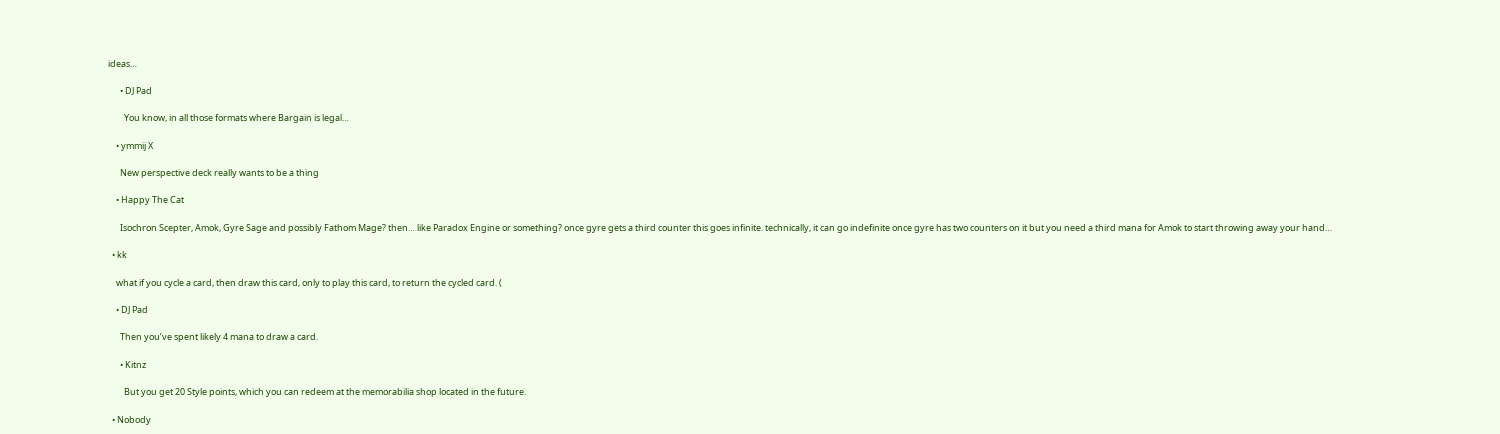ideas…

      • DJ Pad

        You know, in all those formats where Bargain is legal…

    • ymmij X

      New perspective deck really wants to be a thing

    • Happy The Cat

      Isochron Scepter, Amok, Gyre Sage and possibly Fathom Mage? then… like Paradox Engine or something? once gyre gets a third counter this goes infinite. technically, it can go indefinite once gyre has two counters on it but you need a third mana for Amok to start throwing away your hand…

  • kk

    what if you cycle a card, then draw this card, only to play this card, to return the cycled card. (

    • DJ Pad

      Then you’ve spent likely 4 mana to draw a card.

      • Kitnz

        But you get 20 Style points, which you can redeem at the memorabilia shop located in the future.

  • Nobody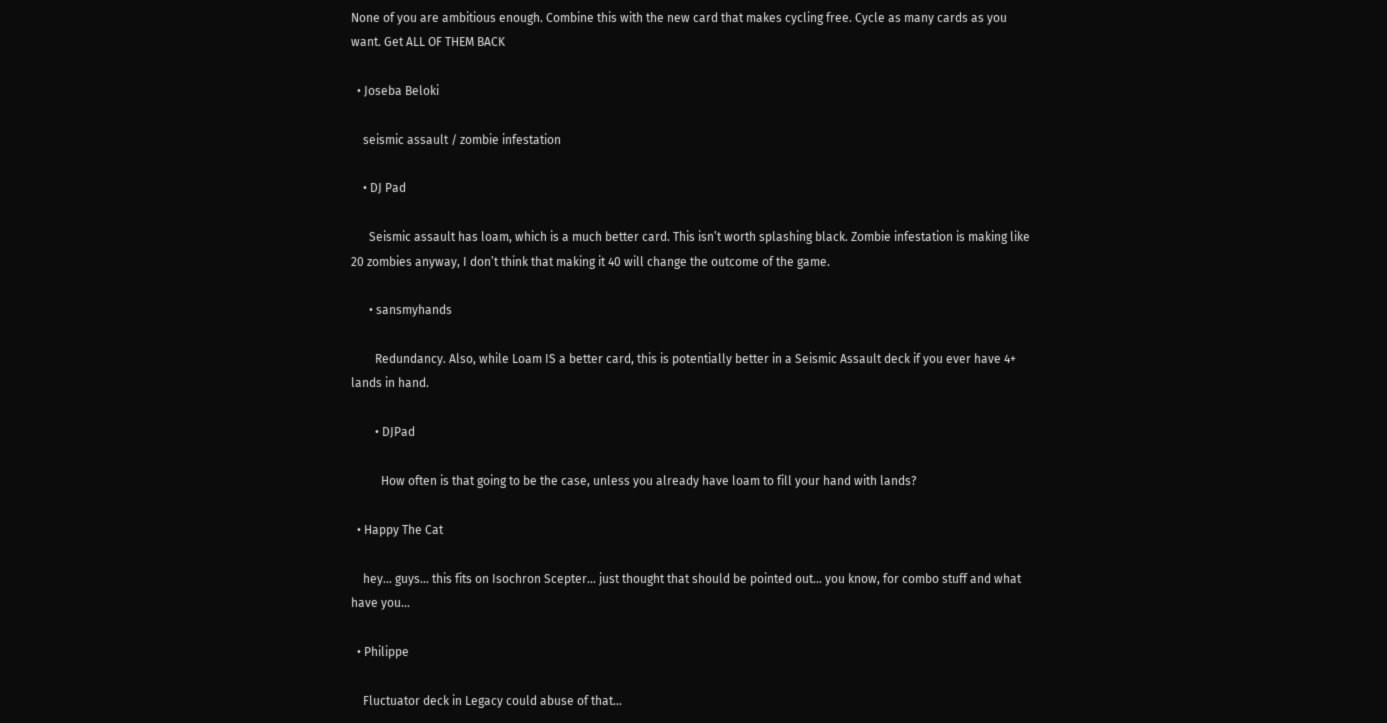None of you are ambitious enough. Combine this with the new card that makes cycling free. Cycle as many cards as you want. Get ALL OF THEM BACK

  • Joseba Beloki

    seismic assault / zombie infestation

    • DJ Pad

      Seismic assault has loam, which is a much better card. This isn’t worth splashing black. Zombie infestation is making like 20 zombies anyway, I don’t think that making it 40 will change the outcome of the game.

      • sansmyhands

        Redundancy. Also, while Loam IS a better card, this is potentially better in a Seismic Assault deck if you ever have 4+ lands in hand.

        • DJPad

          How often is that going to be the case, unless you already have loam to fill your hand with lands?

  • Happy The Cat

    hey… guys… this fits on Isochron Scepter… just thought that should be pointed out… you know, for combo stuff and what have you…

  • Philippe

    Fluctuator deck in Legacy could abuse of that…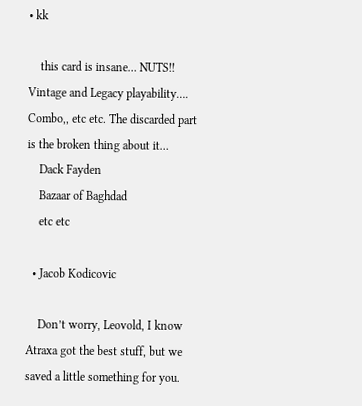• kk

    this card is insane… NUTS!! Vintage and Legacy playability…. Combo,, etc etc. The discarded part is the broken thing about it…
    Dack Fayden
    Bazaar of Baghdad
    etc etc

  • Jacob Kodicovic

    Don’t worry, Leovold, I know Atraxa got the best stuff, but we saved a little something for you.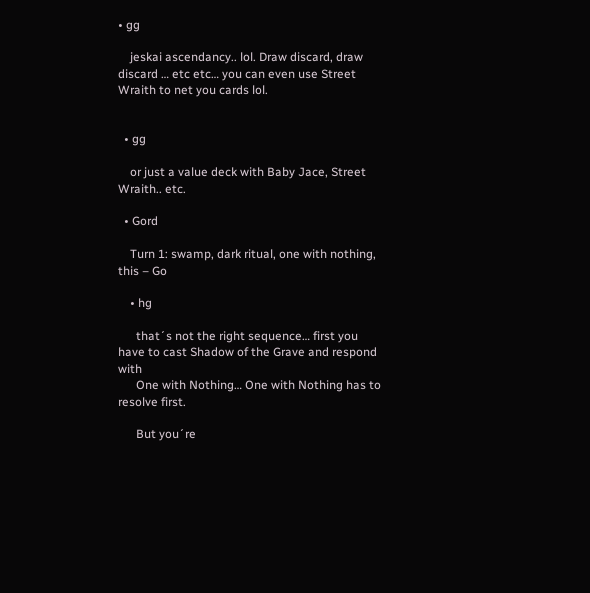• gg

    jeskai ascendancy.. lol. Draw discard, draw discard … etc etc… you can even use Street Wraith to net you cards lol.


  • gg

    or just a value deck with Baby Jace, Street Wraith.. etc.

  • Gord

    Turn 1: swamp, dark ritual, one with nothing, this – Go

    • hg

      that´s not the right sequence… first you have to cast Shadow of the Grave and respond with
      One with Nothing… One with Nothing has to resolve first.

      But you´re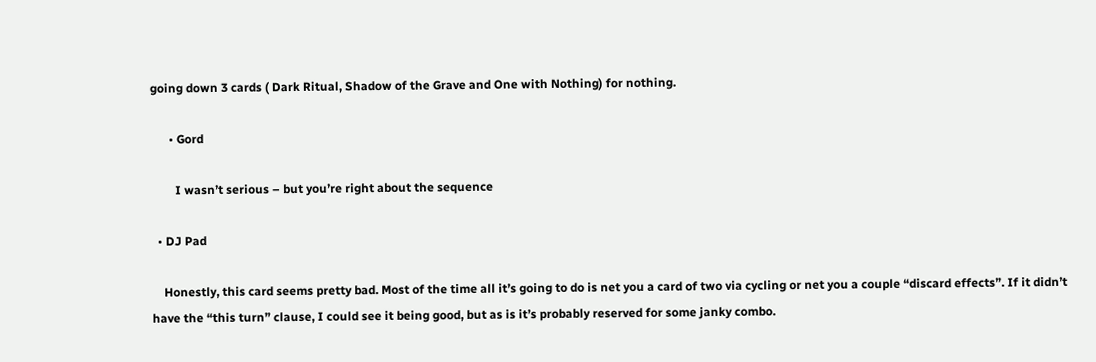going down 3 cards ( Dark Ritual, Shadow of the Grave and One with Nothing) for nothing.

      • Gord

        I wasn’t serious – but you’re right about the sequence

  • DJ Pad

    Honestly, this card seems pretty bad. Most of the time all it’s going to do is net you a card of two via cycling or net you a couple “discard effects”. If it didn’t have the “this turn” clause, I could see it being good, but as is it’s probably reserved for some janky combo.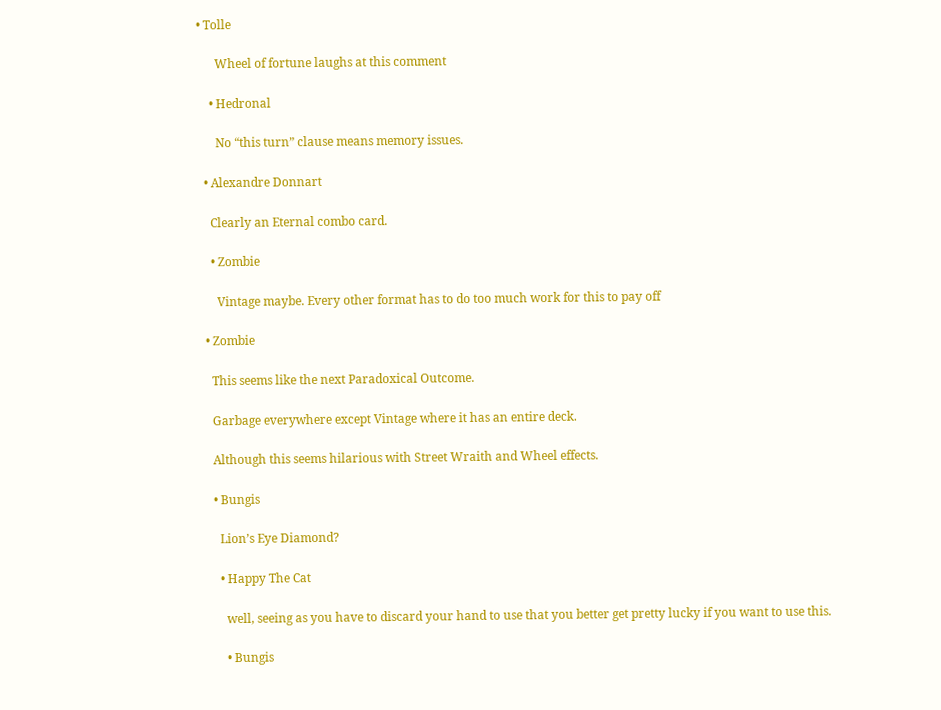• Tolle

      Wheel of fortune laughs at this comment

    • Hedronal

      No “this turn” clause means memory issues.

  • Alexandre Donnart

    Clearly an Eternal combo card.

    • Zombie

      Vintage maybe. Every other format has to do too much work for this to pay off

  • Zombie

    This seems like the next Paradoxical Outcome.

    Garbage everywhere except Vintage where it has an entire deck.

    Although this seems hilarious with Street Wraith and Wheel effects.

    • Bungis

      Lion’s Eye Diamond?

      • Happy The Cat

        well, seeing as you have to discard your hand to use that you better get pretty lucky if you want to use this.

        • Bungis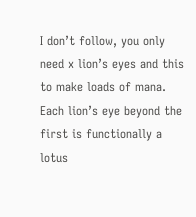I don’t follow, you only need x lion’s eyes and this to make loads of mana. Each lion’s eye beyond the first is functionally a lotus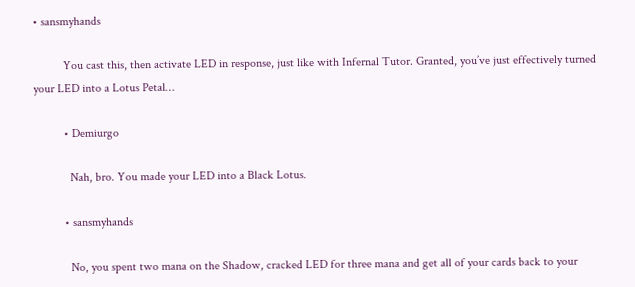• sansmyhands

          You cast this, then activate LED in response, just like with Infernal Tutor. Granted, you’ve just effectively turned your LED into a Lotus Petal…

          • Demiurgo

            Nah, bro. You made your LED into a Black Lotus.

          • sansmyhands

            No, you spent two mana on the Shadow, cracked LED for three mana and get all of your cards back to your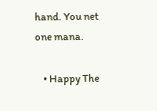hand. You net one mana.

    • Happy The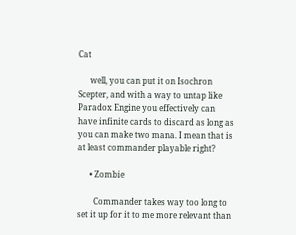Cat

      well, you can put it on Isochron Scepter, and with a way to untap like Paradox Engine you effectively can have infinite cards to discard as long as you can make two mana. I mean that is at least commander playable right?

      • Zombie

        Commander takes way too long to set it up for it to me more relevant than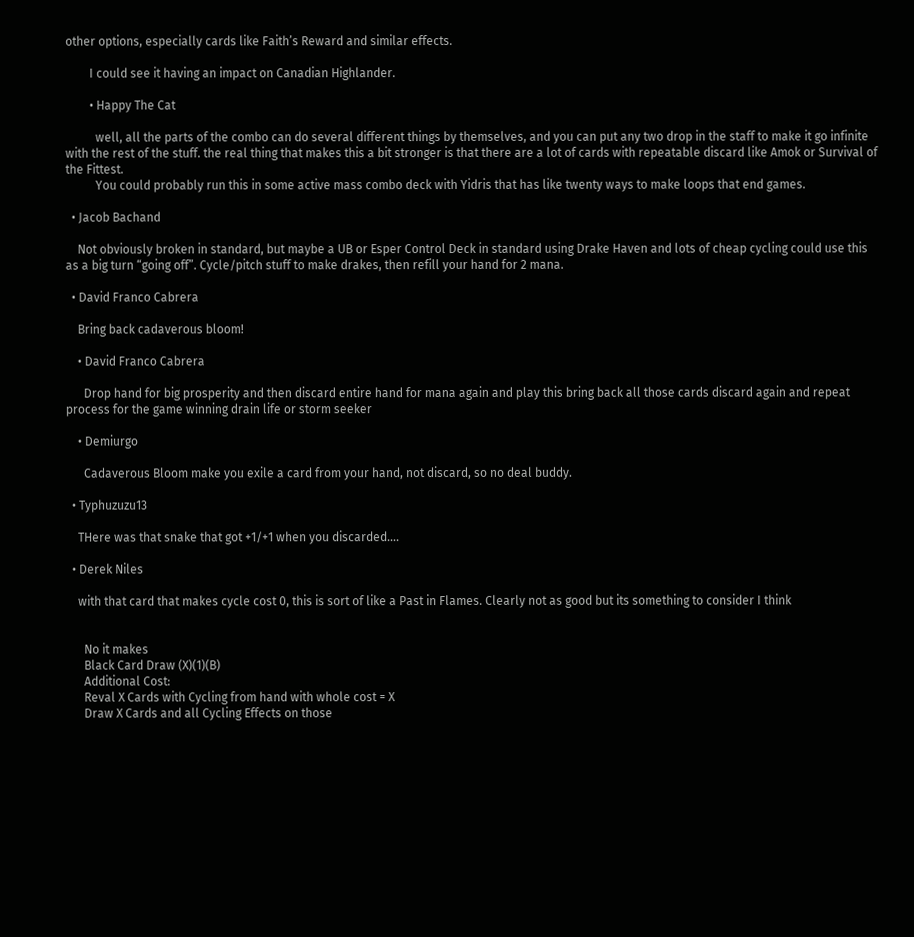other options, especially cards like Faith’s Reward and similar effects.

        I could see it having an impact on Canadian Highlander.

        • Happy The Cat

          well, all the parts of the combo can do several different things by themselves, and you can put any two drop in the staff to make it go infinite with the rest of the stuff. the real thing that makes this a bit stronger is that there are a lot of cards with repeatable discard like Amok or Survival of the Fittest.
          You could probably run this in some active mass combo deck with Yidris that has like twenty ways to make loops that end games.

  • Jacob Bachand

    Not obviously broken in standard, but maybe a UB or Esper Control Deck in standard using Drake Haven and lots of cheap cycling could use this as a big turn “going off”. Cycle/pitch stuff to make drakes, then refill your hand for 2 mana.

  • David Franco Cabrera

    Bring back cadaverous bloom!

    • David Franco Cabrera

      Drop hand for big prosperity and then discard entire hand for mana again and play this bring back all those cards discard again and repeat process for the game winning drain life or storm seeker

    • Demiurgo

      Cadaverous Bloom make you exile a card from your hand, not discard, so no deal buddy.

  • Typhuzuzu13

    THere was that snake that got +1/+1 when you discarded….

  • Derek Niles

    with that card that makes cycle cost 0, this is sort of like a Past in Flames. Clearly not as good but its something to consider I think


      No it makes
      Black Card Draw (X)(1)(B)
      Additional Cost:
      Reval X Cards with Cycling from hand with whole cost = X
      Draw X Cards and all Cycling Effects on those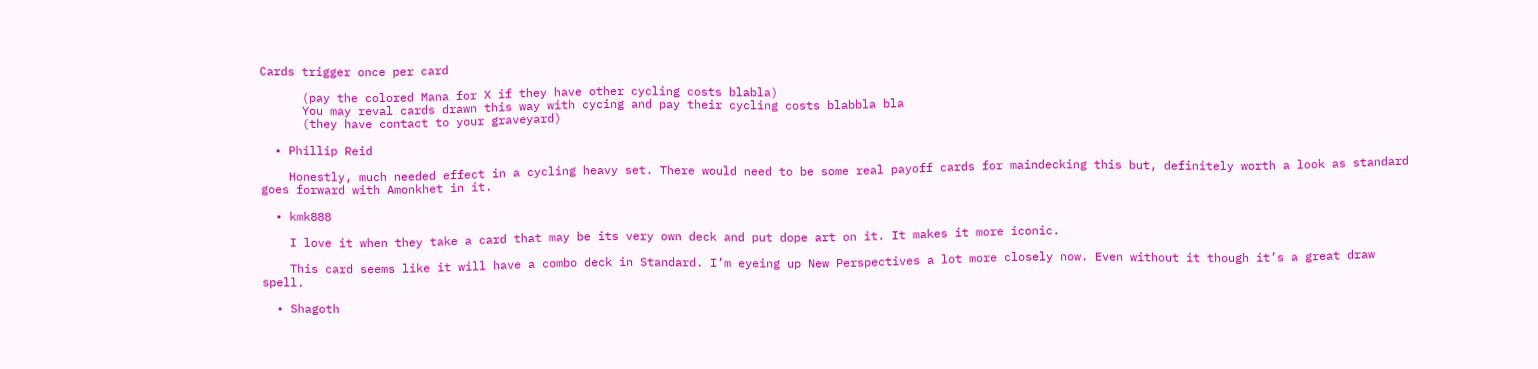Cards trigger once per card

      (pay the colored Mana for X if they have other cycling costs blabla)
      You may reval cards drawn this way with cycing and pay their cycling costs blabbla bla
      (they have contact to your graveyard)

  • Phillip Reid

    Honestly, much needed effect in a cycling heavy set. There would need to be some real payoff cards for maindecking this but, definitely worth a look as standard goes forward with Amonkhet in it.

  • kmk888

    I love it when they take a card that may be its very own deck and put dope art on it. It makes it more iconic.

    This card seems like it will have a combo deck in Standard. I’m eyeing up New Perspectives a lot more closely now. Even without it though it’s a great draw spell.

  • Shagoth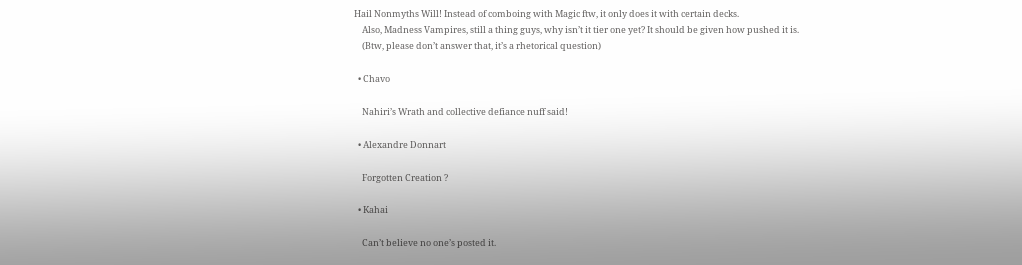Hail Nonmyths Will! Instead of comboing with Magic ftw, it only does it with certain decks.
    Also, Madness Vampires, still a thing guys, why isn’t it tier one yet? It should be given how pushed it is.
    (Btw, please don’t answer that, it’s a rhetorical question)

  • Chavo

    Nahiri’s Wrath and collective defiance nuff said!

  • Alexandre Donnart

    Forgotten Creation ?

  • Kahai

    Can’t believe no one’s posted it.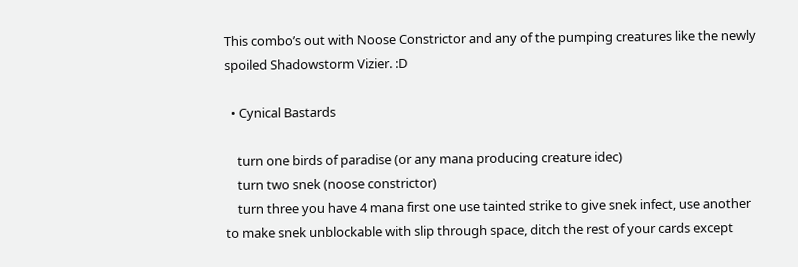This combo’s out with Noose Constrictor and any of the pumping creatures like the newly spoiled Shadowstorm Vizier. :D

  • Cynical Bastards

    turn one birds of paradise (or any mana producing creature idec)
    turn two snek (noose constrictor)
    turn three you have 4 mana first one use tainted strike to give snek infect, use another to make snek unblockable with slip through space, ditch the rest of your cards except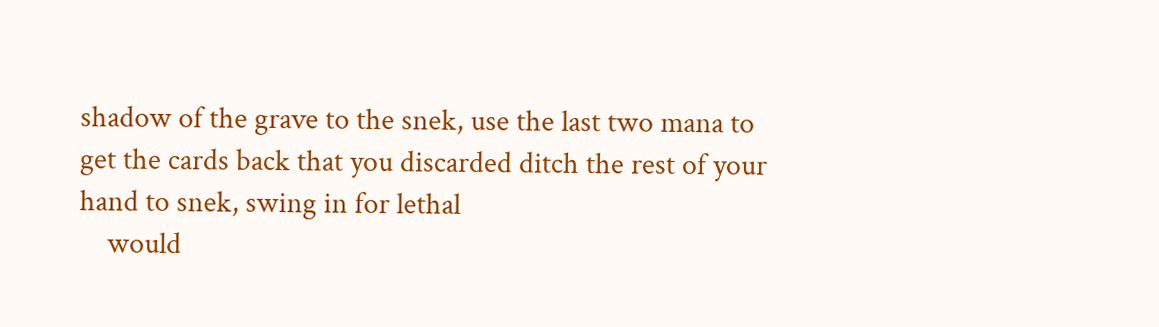shadow of the grave to the snek, use the last two mana to get the cards back that you discarded ditch the rest of your hand to snek, swing in for lethal
    would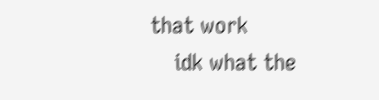that work
    idk what the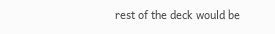rest of the deck would be